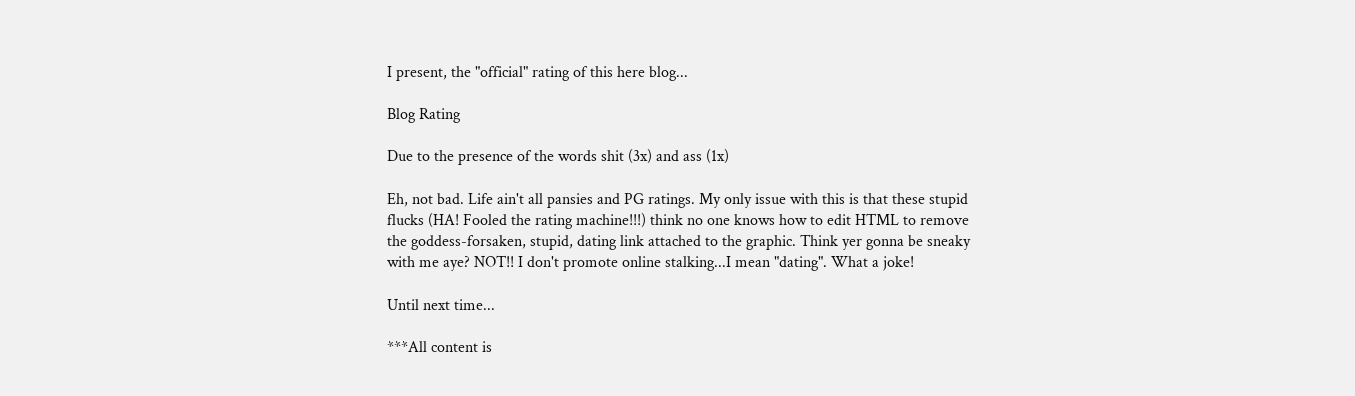I present, the "official" rating of this here blog...

Blog Rating

Due to the presence of the words shit (3x) and ass (1x)

Eh, not bad. Life ain't all pansies and PG ratings. My only issue with this is that these stupid flucks (HA! Fooled the rating machine!!!) think no one knows how to edit HTML to remove the goddess-forsaken, stupid, dating link attached to the graphic. Think yer gonna be sneaky with me aye? NOT!! I don't promote online stalking...I mean "dating". What a joke!

Until next time...

***All content is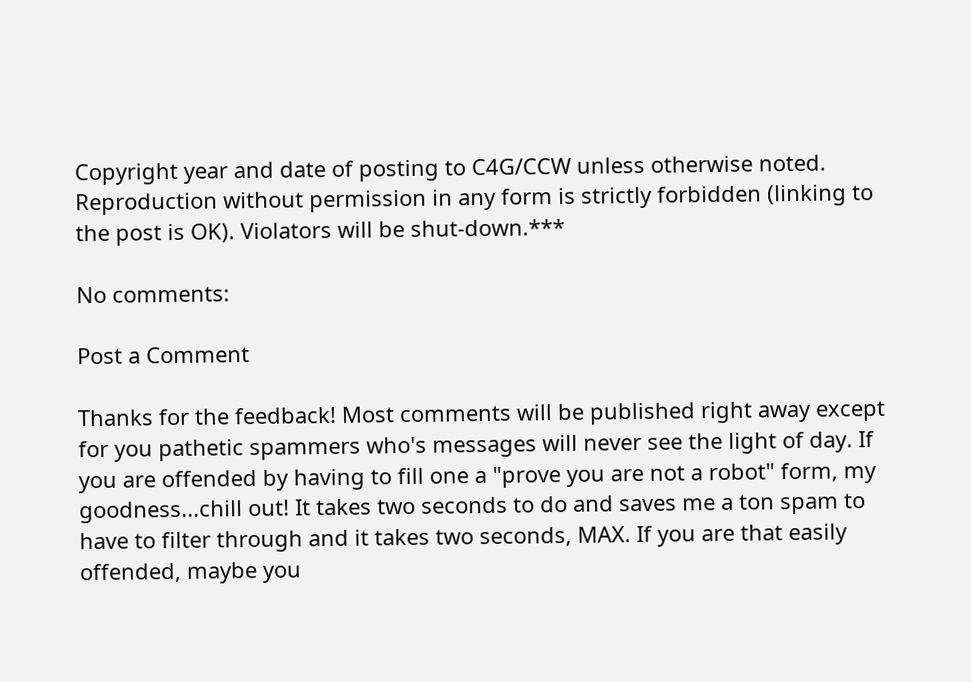Copyright year and date of posting to C4G/CCW unless otherwise noted. Reproduction without permission in any form is strictly forbidden (linking to the post is OK). Violators will be shut-down.***

No comments:

Post a Comment

Thanks for the feedback! Most comments will be published right away except for you pathetic spammers who's messages will never see the light of day. If you are offended by having to fill one a "prove you are not a robot" form, my goodness...chill out! It takes two seconds to do and saves me a ton spam to have to filter through and it takes two seconds, MAX. If you are that easily offended, maybe you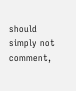should simply not comment,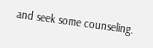and seek some counseling.